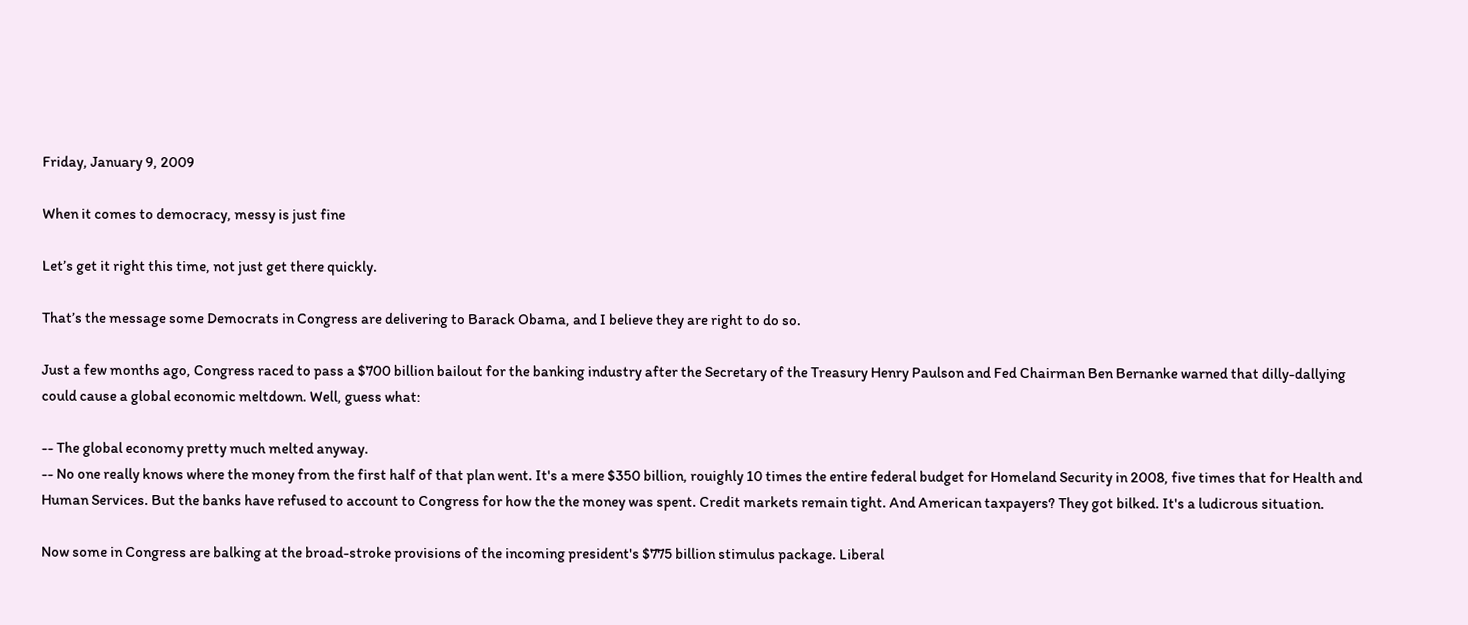Friday, January 9, 2009

When it comes to democracy, messy is just fine

Let’s get it right this time, not just get there quickly.

That’s the message some Democrats in Congress are delivering to Barack Obama, and I believe they are right to do so.

Just a few months ago, Congress raced to pass a $700 billion bailout for the banking industry after the Secretary of the Treasury Henry Paulson and Fed Chairman Ben Bernanke warned that dilly-dallying could cause a global economic meltdown. Well, guess what:

-- The global economy pretty much melted anyway.
-- No one really knows where the money from the first half of that plan went. It's a mere $350 billion, rouighly 10 times the entire federal budget for Homeland Security in 2008, five times that for Health and Human Services. But the banks have refused to account to Congress for how the the money was spent. Credit markets remain tight. And American taxpayers? They got bilked. It's a ludicrous situation.

Now some in Congress are balking at the broad-stroke provisions of the incoming president's $775 billion stimulus package. Liberal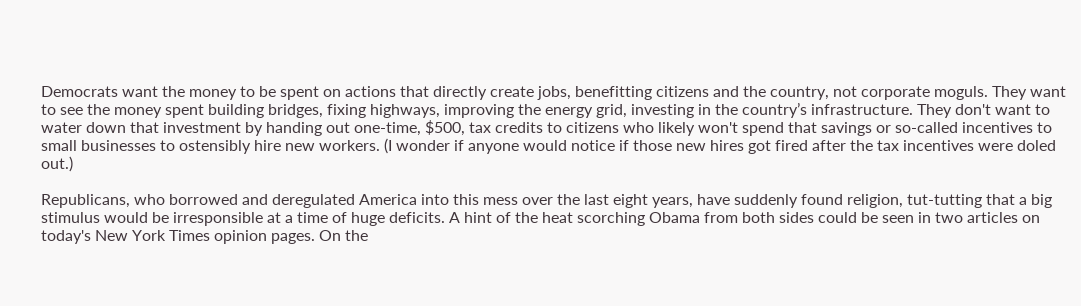Democrats want the money to be spent on actions that directly create jobs, benefitting citizens and the country, not corporate moguls. They want to see the money spent building bridges, fixing highways, improving the energy grid, investing in the country’s infrastructure. They don't want to water down that investment by handing out one-time, $500, tax credits to citizens who likely won't spend that savings or so-called incentives to small businesses to ostensibly hire new workers. (I wonder if anyone would notice if those new hires got fired after the tax incentives were doled out.)

Republicans, who borrowed and deregulated America into this mess over the last eight years, have suddenly found religion, tut-tutting that a big stimulus would be irresponsible at a time of huge deficits. A hint of the heat scorching Obama from both sides could be seen in two articles on today's New York Times opinion pages. On the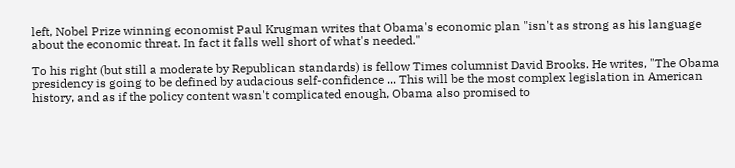left, Nobel Prize winning economist Paul Krugman writes that Obama's economic plan "isn't as strong as his language about the economic threat. In fact it falls well short of what's needed."

To his right (but still a moderate by Republican standards) is fellow Times columnist David Brooks. He writes, "The Obama presidency is going to be defined by audacious self-confidence ... This will be the most complex legislation in American history, and as if the policy content wasn't complicated enough, Obama also promised to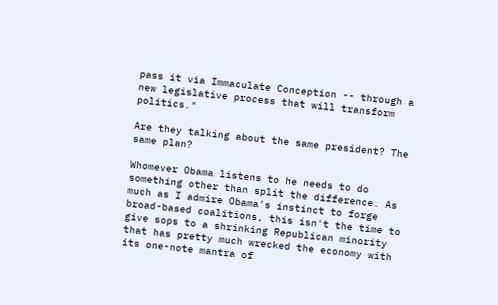pass it via Immaculate Conception -- through a new legislative process that will transform politics."

Are they talking about the same president? The same plan?

Whomever Obama listens to he needs to do something other than split the difference. As much as I admire Obama's instinct to forge broad-based coalitions, this isn't the time to give sops to a shrinking Republican minority that has pretty much wrecked the economy with its one-note mantra of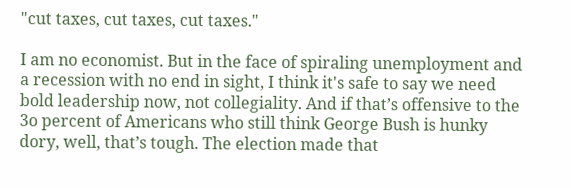"cut taxes, cut taxes, cut taxes."

I am no economist. But in the face of spiraling unemployment and a recession with no end in sight, I think it's safe to say we need bold leadership now, not collegiality. And if that’s offensive to the 3o percent of Americans who still think George Bush is hunky dory, well, that’s tough. The election made that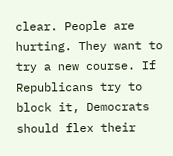clear. People are hurting. They want to try a new course. If Republicans try to block it, Democrats should flex their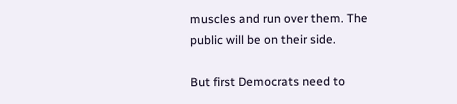muscles and run over them. The public will be on their side.

But first Democrats need to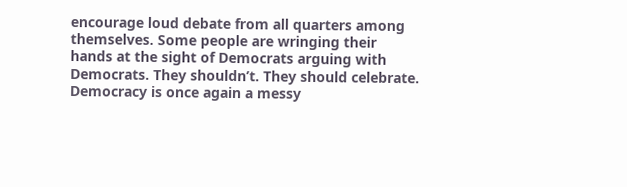encourage loud debate from all quarters among themselves. Some people are wringing their hands at the sight of Democrats arguing with Democrats. They shouldn’t. They should celebrate. Democracy is once again a messy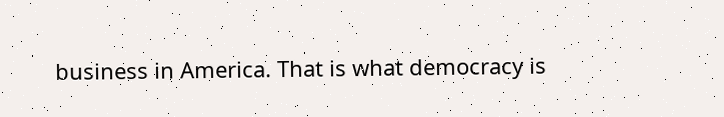business in America. That is what democracy is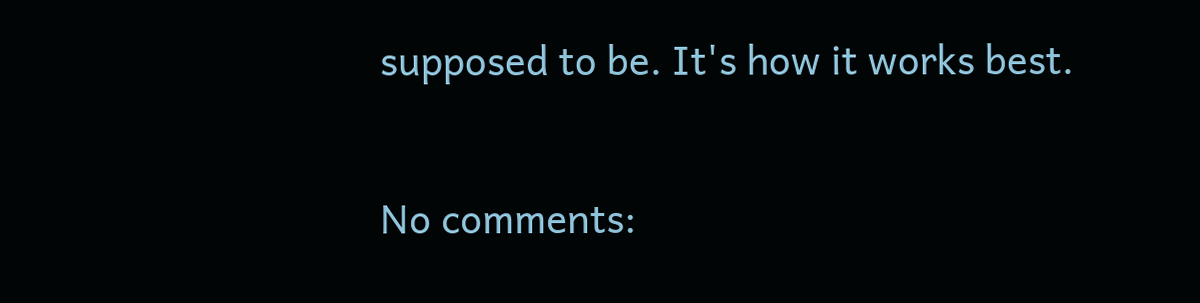supposed to be. It's how it works best.

No comments: